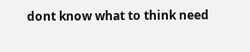dont know what to think need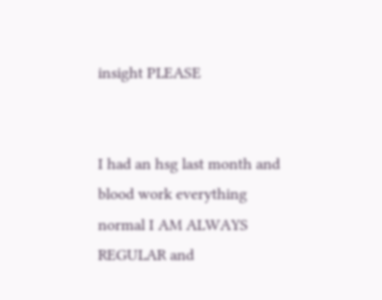insight PLEASE


I had an hsg last month and blood work everything normal I AM ALWAYS REGULAR and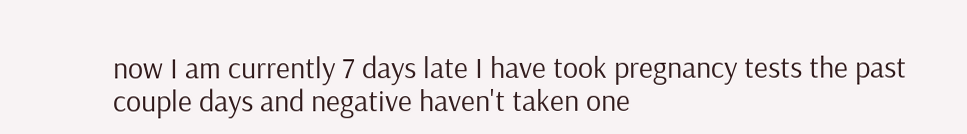now I am currently 7 days late I have took pregnancy tests the past couple days and negative haven't taken one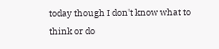today though I don't know what to think or do